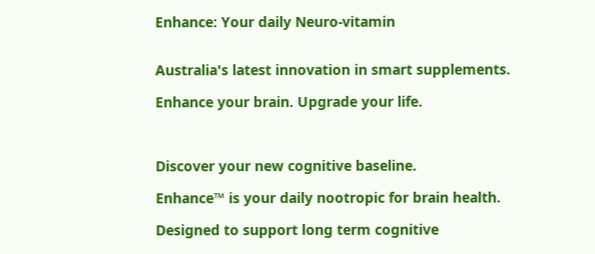Enhance: Your daily Neuro-vitamin


Australia's latest innovation in smart supplements.

Enhance your brain. Upgrade your life.



Discover your new cognitive baseline.

Enhance™ is your daily nootropic for brain health.

Designed to support long term cognitive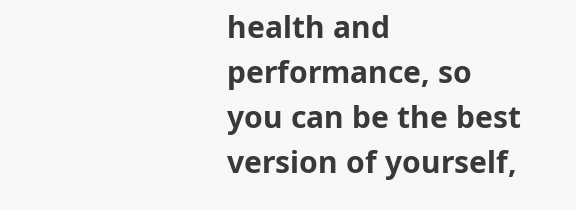health and performance, so you can be the best version of yourself,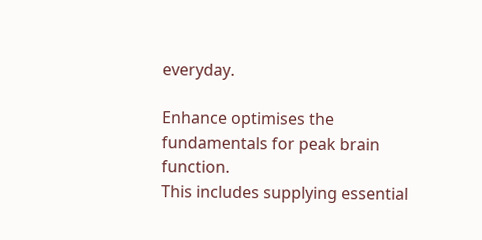everyday.

Enhance optimises the fundamentals for peak brain function.
This includes supplying essential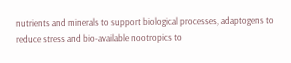nutrients and minerals to support biological processes, adaptogens to reduce stress and bio-available nootropics to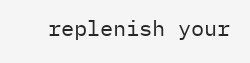replenish your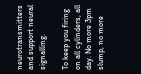neurotransmitters and support neural signalling.

To keep you firing on all cylinders, all day. No more 3pm slump, no more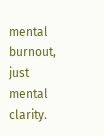mental burnout, just mental clarity.